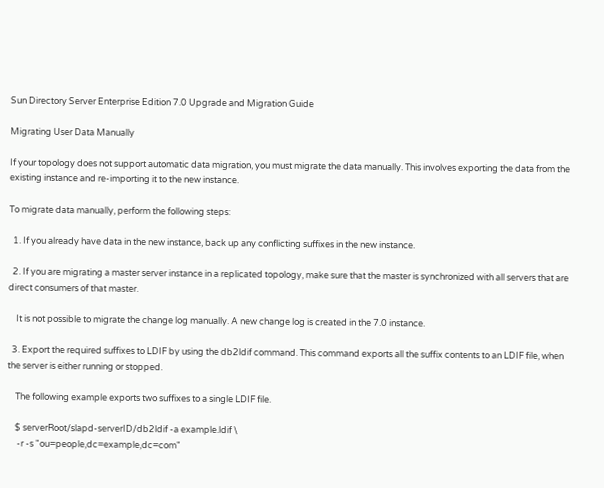Sun Directory Server Enterprise Edition 7.0 Upgrade and Migration Guide

Migrating User Data Manually

If your topology does not support automatic data migration, you must migrate the data manually. This involves exporting the data from the existing instance and re-importing it to the new instance.

To migrate data manually, perform the following steps:

  1. If you already have data in the new instance, back up any conflicting suffixes in the new instance.

  2. If you are migrating a master server instance in a replicated topology, make sure that the master is synchronized with all servers that are direct consumers of that master.

    It is not possible to migrate the change log manually. A new change log is created in the 7.0 instance.

  3. Export the required suffixes to LDIF by using the db2ldif command. This command exports all the suffix contents to an LDIF file, when the server is either running or stopped.

    The following example exports two suffixes to a single LDIF file.

    $ serverRoot/slapd-serverID/db2ldif -a example.ldif \
     -r -s "ou=people,dc=example,dc=com"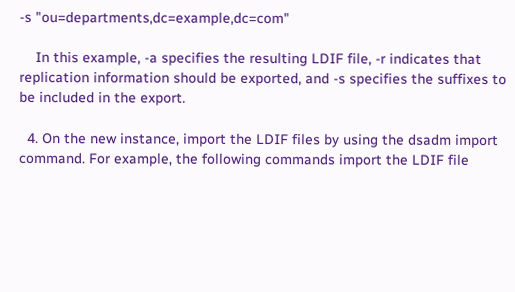-s "ou=departments,dc=example,dc=com"

    In this example, -a specifies the resulting LDIF file, -r indicates that replication information should be exported, and -s specifies the suffixes to be included in the export.

  4. On the new instance, import the LDIF files by using the dsadm import command. For example, the following commands import the LDIF file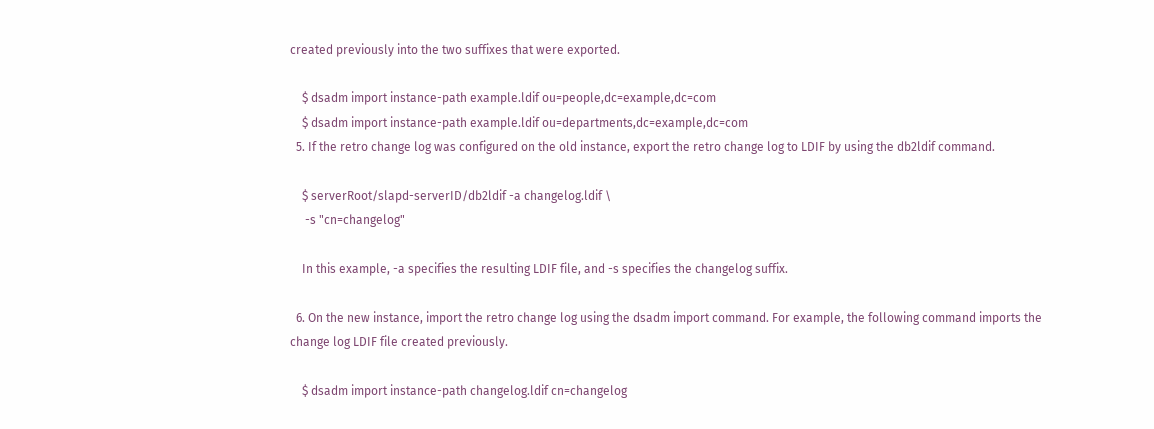created previously into the two suffixes that were exported.

    $ dsadm import instance-path example.ldif ou=people,dc=example,dc=com
    $ dsadm import instance-path example.ldif ou=departments,dc=example,dc=com
  5. If the retro change log was configured on the old instance, export the retro change log to LDIF by using the db2ldif command.

    $ serverRoot/slapd-serverID/db2ldif -a changelog.ldif \
     -s "cn=changelog"

    In this example, -a specifies the resulting LDIF file, and -s specifies the changelog suffix.

  6. On the new instance, import the retro change log using the dsadm import command. For example, the following command imports the change log LDIF file created previously.

    $ dsadm import instance-path changelog.ldif cn=changelog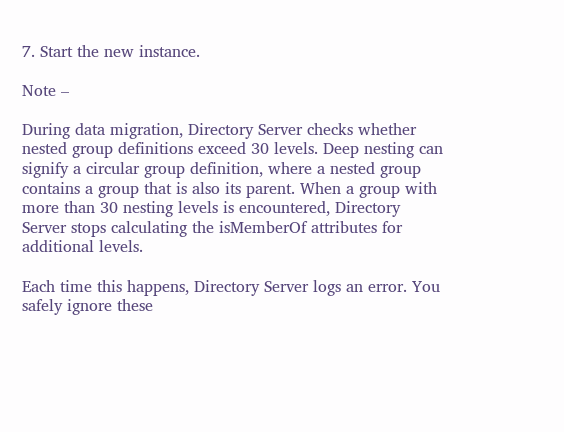7. Start the new instance.

Note –

During data migration, Directory Server checks whether nested group definitions exceed 30 levels. Deep nesting can signify a circular group definition, where a nested group contains a group that is also its parent. When a group with more than 30 nesting levels is encountered, Directory Server stops calculating the isMemberOf attributes for additional levels.

Each time this happens, Directory Server logs an error. You safely ignore these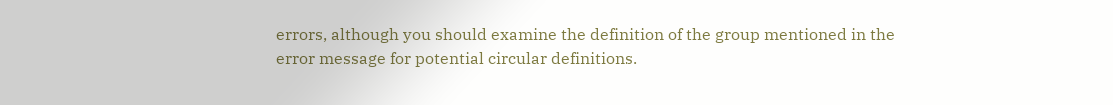errors, although you should examine the definition of the group mentioned in the error message for potential circular definitions.